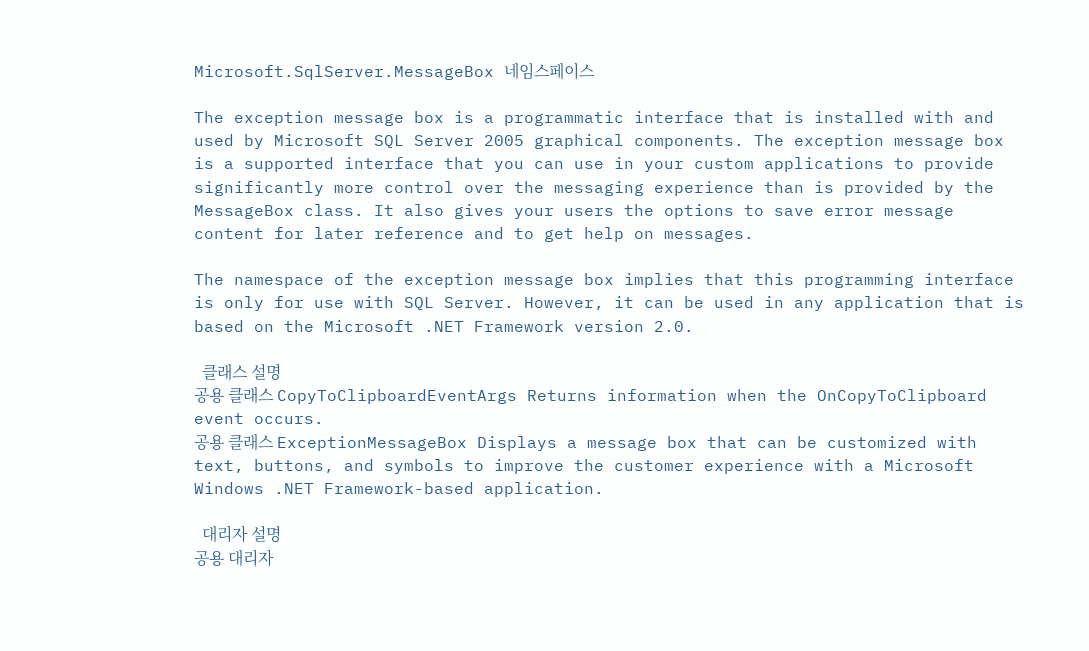Microsoft.SqlServer.MessageBox 네임스페이스

The exception message box is a programmatic interface that is installed with and used by Microsoft SQL Server 2005 graphical components. The exception message box is a supported interface that you can use in your custom applications to provide significantly more control over the messaging experience than is provided by the MessageBox class. It also gives your users the options to save error message content for later reference and to get help on messages.

The namespace of the exception message box implies that this programming interface is only for use with SQL Server. However, it can be used in any application that is based on the Microsoft .NET Framework version 2.0.

  클래스 설명
공용 클래스 CopyToClipboardEventArgs Returns information when the OnCopyToClipboard event occurs.
공용 클래스 ExceptionMessageBox Displays a message box that can be customized with text, buttons, and symbols to improve the customer experience with a Microsoft Windows .NET Framework-based application.

  대리자 설명
공용 대리자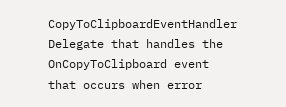CopyToClipboardEventHandler Delegate that handles the OnCopyToClipboard event that occurs when error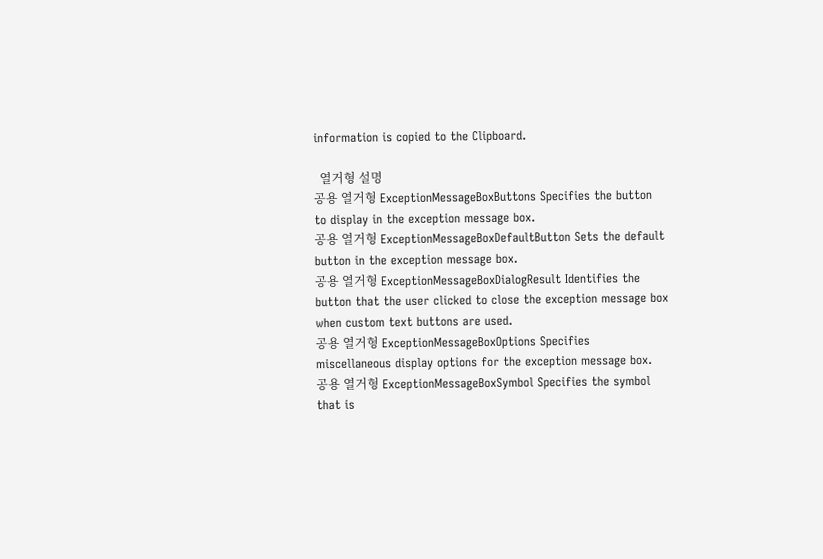information is copied to the Clipboard.

  열거형 설명
공용 열거형 ExceptionMessageBoxButtons Specifies the button to display in the exception message box.
공용 열거형 ExceptionMessageBoxDefaultButton Sets the default button in the exception message box.
공용 열거형 ExceptionMessageBoxDialogResult Identifies the button that the user clicked to close the exception message box when custom text buttons are used.
공용 열거형 ExceptionMessageBoxOptions Specifies miscellaneous display options for the exception message box.
공용 열거형 ExceptionMessageBoxSymbol Specifies the symbol that is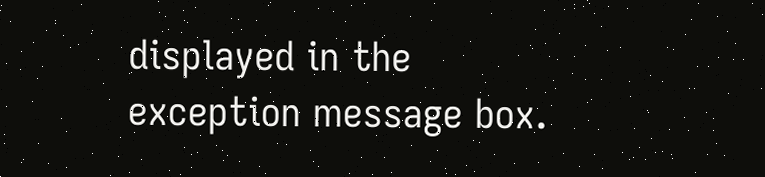displayed in the exception message box.